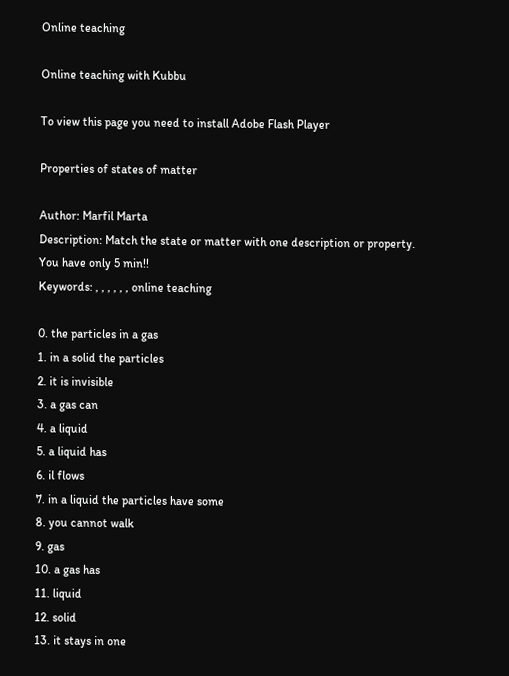Online teaching

Online teaching with Kubbu

To view this page you need to install Adobe Flash Player

Properties of states of matter

Author: Marfil Marta
Description: Match the state or matter with one description or property. You have only 5 min!!
Keywords: , , , , , , online teaching

0. the particles in a gas
1. in a solid the particles
2. it is invisible
3. a gas can
4. a liquid
5. a liquid has
6. il flows
7. in a liquid the particles have some
8. you cannot walk
9. gas
10. a gas has
11. liquid
12. solid
13. it stays in one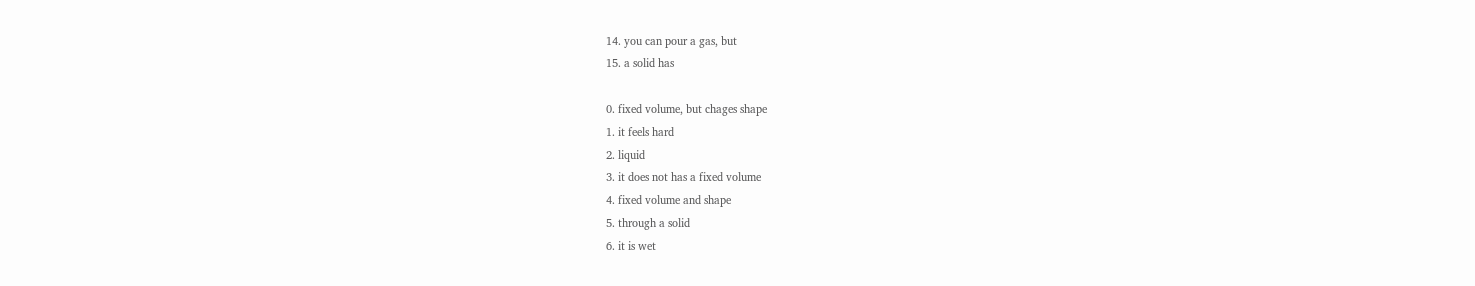14. you can pour a gas, but
15. a solid has

0. fixed volume, but chages shape
1. it feels hard
2. liquid
3. it does not has a fixed volume
4. fixed volume and shape
5. through a solid
6. it is wet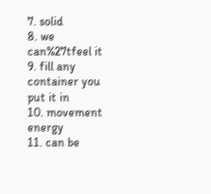7. solid
8. we can%27tfeel it
9. fill any container you put it in
10. movement energy
11. can be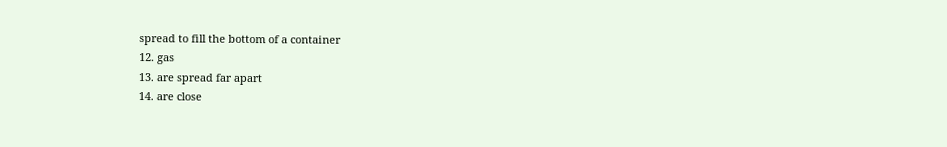spread to fill the bottom of a container
12. gas
13. are spread far apart
14. are close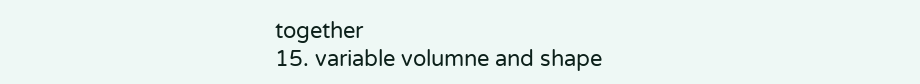together
15. variable volumne and shape